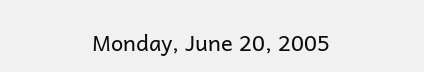Monday, June 20, 2005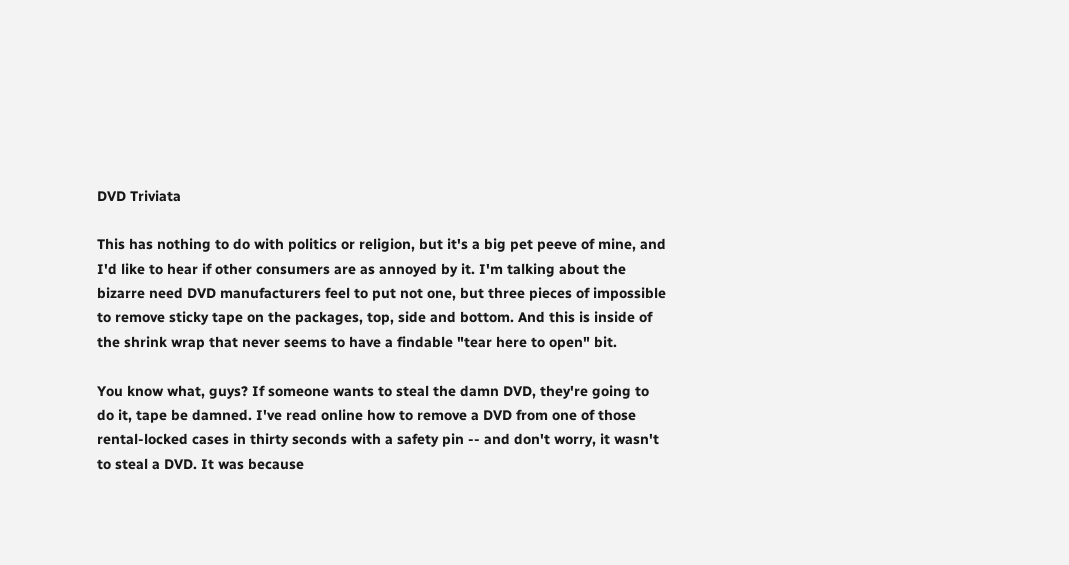DVD Triviata

This has nothing to do with politics or religion, but it's a big pet peeve of mine, and I'd like to hear if other consumers are as annoyed by it. I'm talking about the bizarre need DVD manufacturers feel to put not one, but three pieces of impossible to remove sticky tape on the packages, top, side and bottom. And this is inside of the shrink wrap that never seems to have a findable "tear here to open" bit.

You know what, guys? If someone wants to steal the damn DVD, they're going to do it, tape be damned. I've read online how to remove a DVD from one of those rental-locked cases in thirty seconds with a safety pin -- and don't worry, it wasn't to steal a DVD. It was because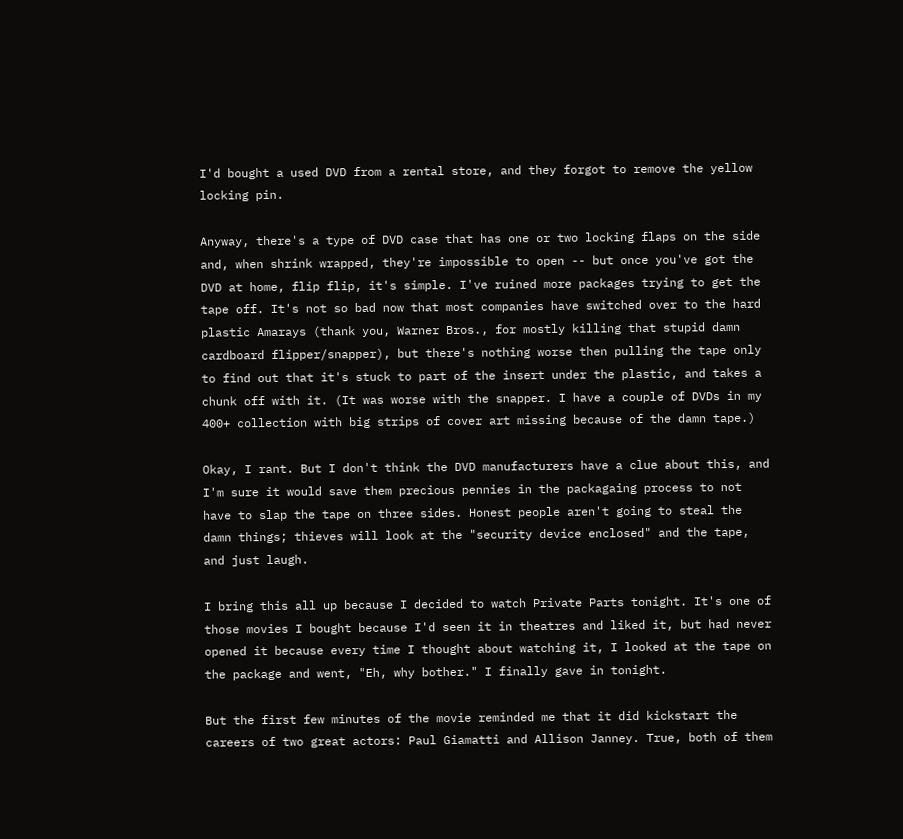I'd bought a used DVD from a rental store, and they forgot to remove the yellow locking pin.

Anyway, there's a type of DVD case that has one or two locking flaps on the side and, when shrink wrapped, they're impossible to open -- but once you've got the DVD at home, flip flip, it's simple. I've ruined more packages trying to get the tape off. It's not so bad now that most companies have switched over to the hard plastic Amarays (thank you, Warner Bros., for mostly killing that stupid damn cardboard flipper/snapper), but there's nothing worse then pulling the tape only to find out that it's stuck to part of the insert under the plastic, and takes a chunk off with it. (It was worse with the snapper. I have a couple of DVDs in my 400+ collection with big strips of cover art missing because of the damn tape.)

Okay, I rant. But I don't think the DVD manufacturers have a clue about this, and I'm sure it would save them precious pennies in the packagaing process to not have to slap the tape on three sides. Honest people aren't going to steal the damn things; thieves will look at the "security device enclosed" and the tape, and just laugh.

I bring this all up because I decided to watch Private Parts tonight. It's one of those movies I bought because I'd seen it in theatres and liked it, but had never opened it because every time I thought about watching it, I looked at the tape on the package and went, "Eh, why bother." I finally gave in tonight.

But the first few minutes of the movie reminded me that it did kickstart the careers of two great actors: Paul Giamatti and Allison Janney. True, both of them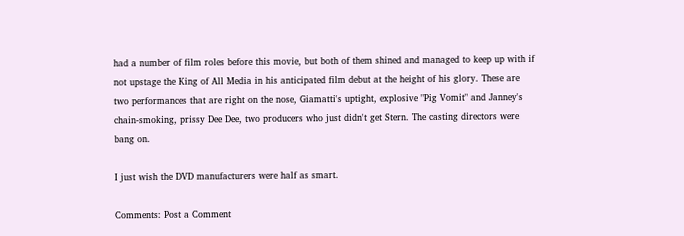had a number of film roles before this movie, but both of them shined and managed to keep up with if not upstage the King of All Media in his anticipated film debut at the height of his glory. These are two performances that are right on the nose, Giamatti's uptight, explosive "Pig Vomit" and Janney's chain-smoking, prissy Dee Dee, two producers who just didn't get Stern. The casting directors were bang on.

I just wish the DVD manufacturers were half as smart.

Comments: Post a Comment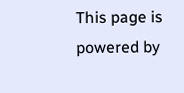This page is powered by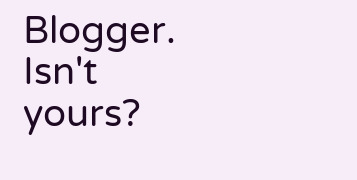Blogger. Isn't yours?